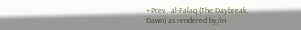←Prev   al-Falaq (The Daybreak, Dawn) as rendered by/in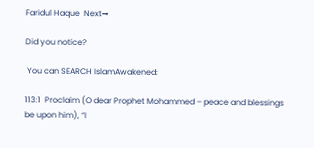Faridul Haque  Next→

Did you notice?

 You can SEARCH IslamAwakened:

113:1  Proclaim (O dear Prophet Mohammed – peace and blessings be upon him), “I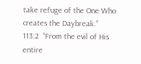take refuge of the One Who creates the Daybreak.”
113:2  “From the evil of His entire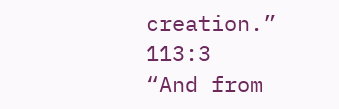creation.”
113:3  “And from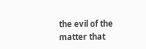the evil of the matter that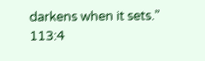darkens when it sets.”
113:4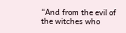“And from the evil of the witches who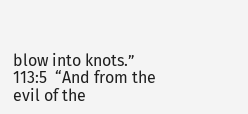blow into knots.”
113:5  “And from the evil of the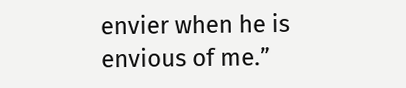envier when he is envious of me.”